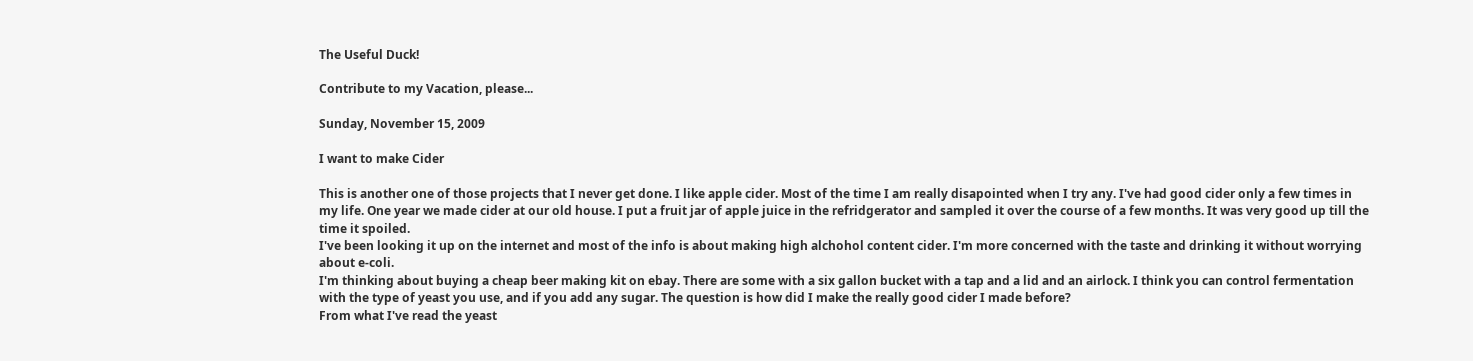The Useful Duck!

Contribute to my Vacation, please...

Sunday, November 15, 2009

I want to make Cider

This is another one of those projects that I never get done. I like apple cider. Most of the time I am really disapointed when I try any. I've had good cider only a few times in my life. One year we made cider at our old house. I put a fruit jar of apple juice in the refridgerator and sampled it over the course of a few months. It was very good up till the time it spoiled.
I've been looking it up on the internet and most of the info is about making high alchohol content cider. I'm more concerned with the taste and drinking it without worrying about e-coli.
I'm thinking about buying a cheap beer making kit on ebay. There are some with a six gallon bucket with a tap and a lid and an airlock. I think you can control fermentation with the type of yeast you use, and if you add any sugar. The question is how did I make the really good cider I made before?
From what I've read the yeast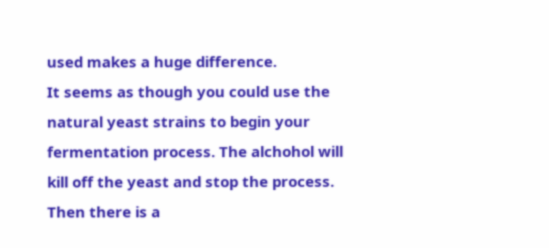used makes a huge difference.
It seems as though you could use the natural yeast strains to begin your fermentation process. The alchohol will kill off the yeast and stop the process. Then there is a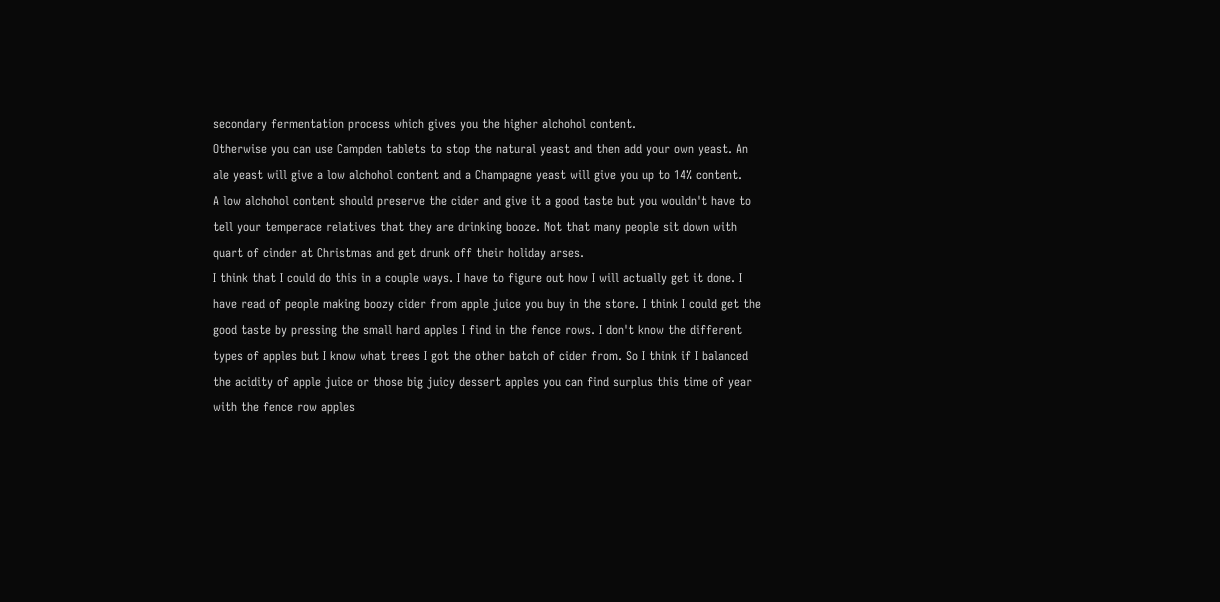secondary fermentation process which gives you the higher alchohol content.
Otherwise you can use Campden tablets to stop the natural yeast and then add your own yeast. An ale yeast will give a low alchohol content and a Champagne yeast will give you up to 14% content.
A low alchohol content should preserve the cider and give it a good taste but you wouldn't have to tell your temperace relatives that they are drinking booze. Not that many people sit down with quart of cinder at Christmas and get drunk off their holiday arses.
I think that I could do this in a couple ways. I have to figure out how I will actually get it done. I have read of people making boozy cider from apple juice you buy in the store. I think I could get the good taste by pressing the small hard apples I find in the fence rows. I don't know the different types of apples but I know what trees I got the other batch of cider from. So I think if I balanced the acidity of apple juice or those big juicy dessert apples you can find surplus this time of year with the fence row apples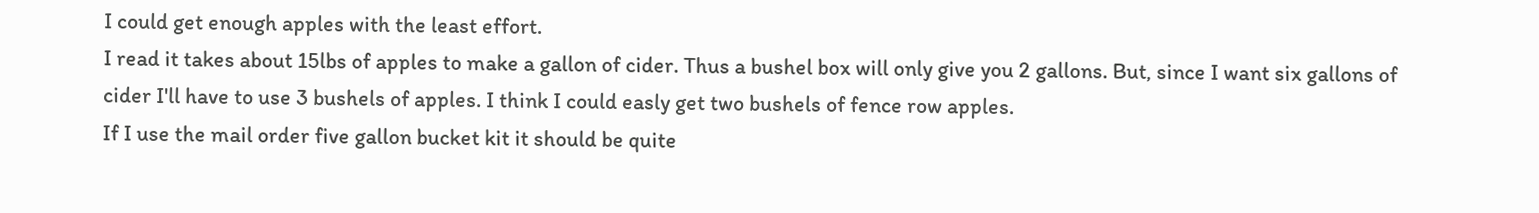I could get enough apples with the least effort.
I read it takes about 15lbs of apples to make a gallon of cider. Thus a bushel box will only give you 2 gallons. But, since I want six gallons of cider I'll have to use 3 bushels of apples. I think I could easly get two bushels of fence row apples.
If I use the mail order five gallon bucket kit it should be quite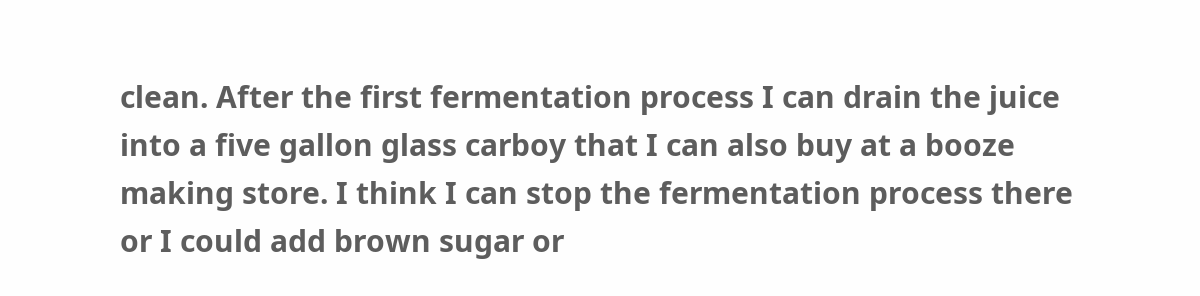clean. After the first fermentation process I can drain the juice into a five gallon glass carboy that I can also buy at a booze making store. I think I can stop the fermentation process there or I could add brown sugar or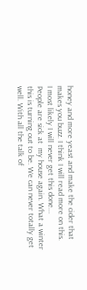honey and more yeast and make the cider that makes you buzz. I think I will read more on this.
I most likely I will never get this done...
People are sick at  my house again. What a winter this is turning out to be. We can never totally get well. With all the talk of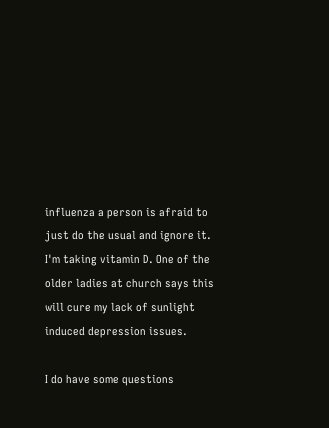influenza a person is afraid to just do the usual and ignore it.
I'm taking vitamin D. One of the older ladies at church says this will cure my lack of sunlight induced depression issues.

I do have some questions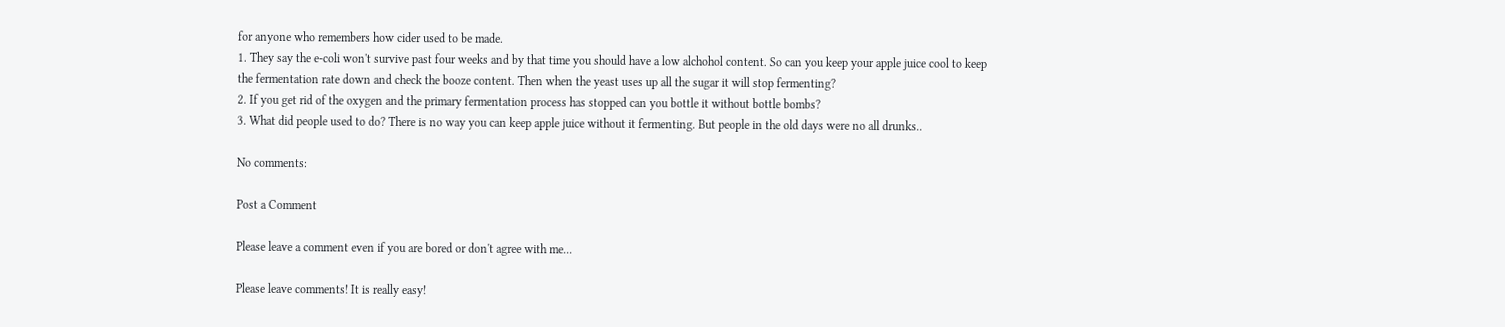for anyone who remembers how cider used to be made.
1. They say the e-coli won't survive past four weeks and by that time you should have a low alchohol content. So can you keep your apple juice cool to keep the fermentation rate down and check the booze content. Then when the yeast uses up all the sugar it will stop fermenting?
2. If you get rid of the oxygen and the primary fermentation process has stopped can you bottle it without bottle bombs?
3. What did people used to do? There is no way you can keep apple juice without it fermenting. But people in the old days were no all drunks..

No comments:

Post a Comment

Please leave a comment even if you are bored or don't agree with me...

Please leave comments! It is really easy!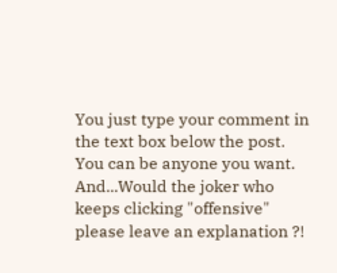You just type your comment in the text box below the post. You can be anyone you want.
And...Would the joker who keeps clicking "offensive" please leave an explanation ?!